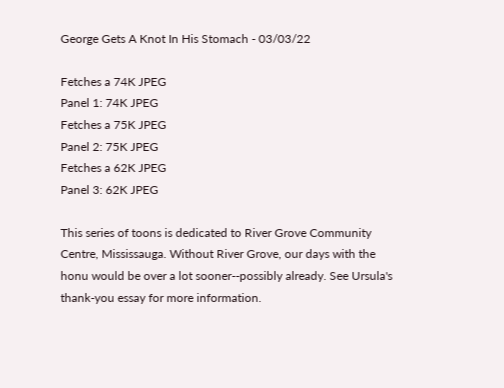George Gets A Knot In His Stomach - 03/03/22

Fetches a 74K JPEG
Panel 1: 74K JPEG
Fetches a 75K JPEG
Panel 2: 75K JPEG
Fetches a 62K JPEG
Panel 3: 62K JPEG

This series of toons is dedicated to River Grove Community Centre, Mississauga. Without River Grove, our days with the honu would be over a lot sooner--possibly already. See Ursula's thank-you essay for more information.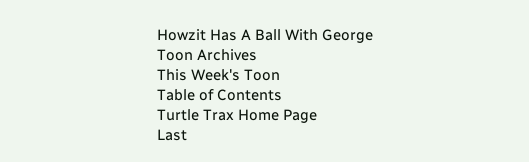Howzit Has A Ball With George
Toon Archives
This Week's Toon
Table of Contents
Turtle Trax Home Page
Last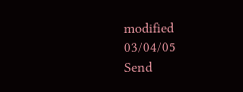modified 03/04/05
Send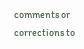comments or corrections to